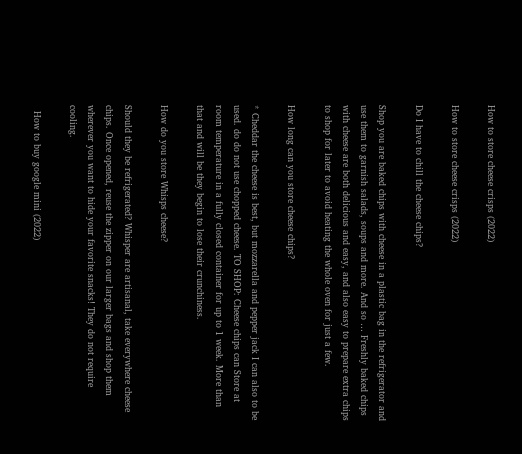How to store cheese crisps (2022)

How to store cheese crisps (2022)

Do I have to chill the cheese chips?

Shop you are baked chips with cheese in a plastic bag in the refrigerator and use them to garnish salads, soups and more. And so … Freshly baked chips with cheese are both delicious and easy, and also easy to prepare extra chips to shop for later to avoid heating the whole oven for just a few.

How long can you store cheese chips?

* Cheddar the cheese is best, but mozzarella and pepper jack I can also to be used. do do not use chopped cheese. TO SHOP: Cheese chips can Store at room temperature in a fully closed container for up to 1 week. More than that and will be they begin to lose their crunchiness.

How do you store Whisps cheese?

Should they be refrigerated? Whisper are artisanal, take everywhere cheese chips. Once opened, reuse the zipper on our larger bags and shop them wherever you want to hide your favorite snacks! They do not require cooling.

  How to buy google mini (2022)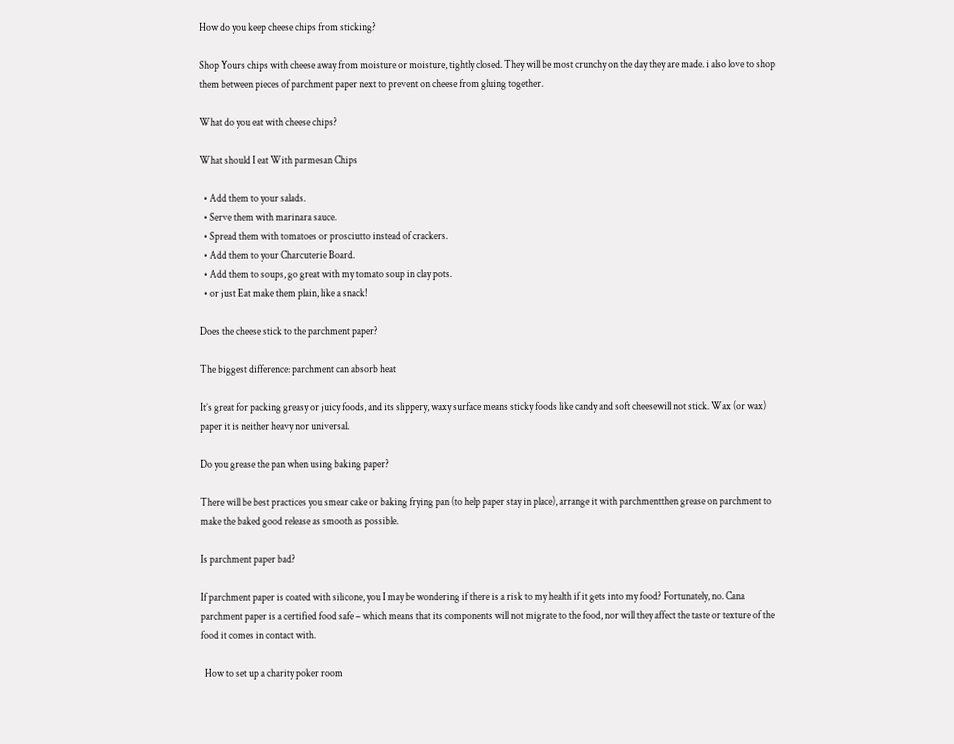How do you keep cheese chips from sticking?

Shop Yours chips with cheese away from moisture or moisture, tightly closed. They will be most crunchy on the day they are made. i also love to shop them between pieces of parchment paper next to prevent on cheese from gluing together.

What do you eat with cheese chips?

What should I eat With parmesan Chips

  • Add them to your salads.
  • Serve them with marinara sauce.
  • Spread them with tomatoes or prosciutto instead of crackers.
  • Add them to your Charcuterie Board.
  • Add them to soups, go great with my tomato soup in clay pots.
  • or just Eat make them plain, like a snack!

Does the cheese stick to the parchment paper?

The biggest difference: parchment can absorb heat

It’s great for packing greasy or juicy foods, and its slippery, waxy surface means sticky foods like candy and soft cheesewill not stick. Wax (or wax) paper it is neither heavy nor universal.

Do you grease the pan when using baking paper?

There will be best practices you smear cake or baking frying pan (to help paper stay in place), arrange it with parchmentthen grease on parchment to make the baked good release as smooth as possible.

Is parchment paper bad?

If parchment paper is coated with silicone, you I may be wondering if there is a risk to my health if it gets into my food? Fortunately, no. Cana parchment paper is a certified food safe – which means that its components will not migrate to the food, nor will they affect the taste or texture of the food it comes in contact with.

  How to set up a charity poker room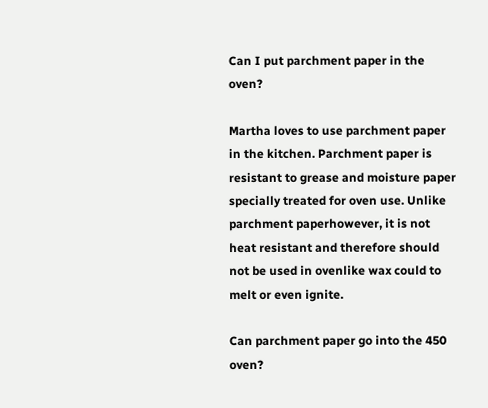Can I put parchment paper in the oven?

Martha loves to use parchment paper in the kitchen. Parchment paper is resistant to grease and moisture paper specially treated for oven use. Unlike parchment paperhowever, it is not heat resistant and therefore should not be used in ovenlike wax could to melt or even ignite.

Can parchment paper go into the 450 oven?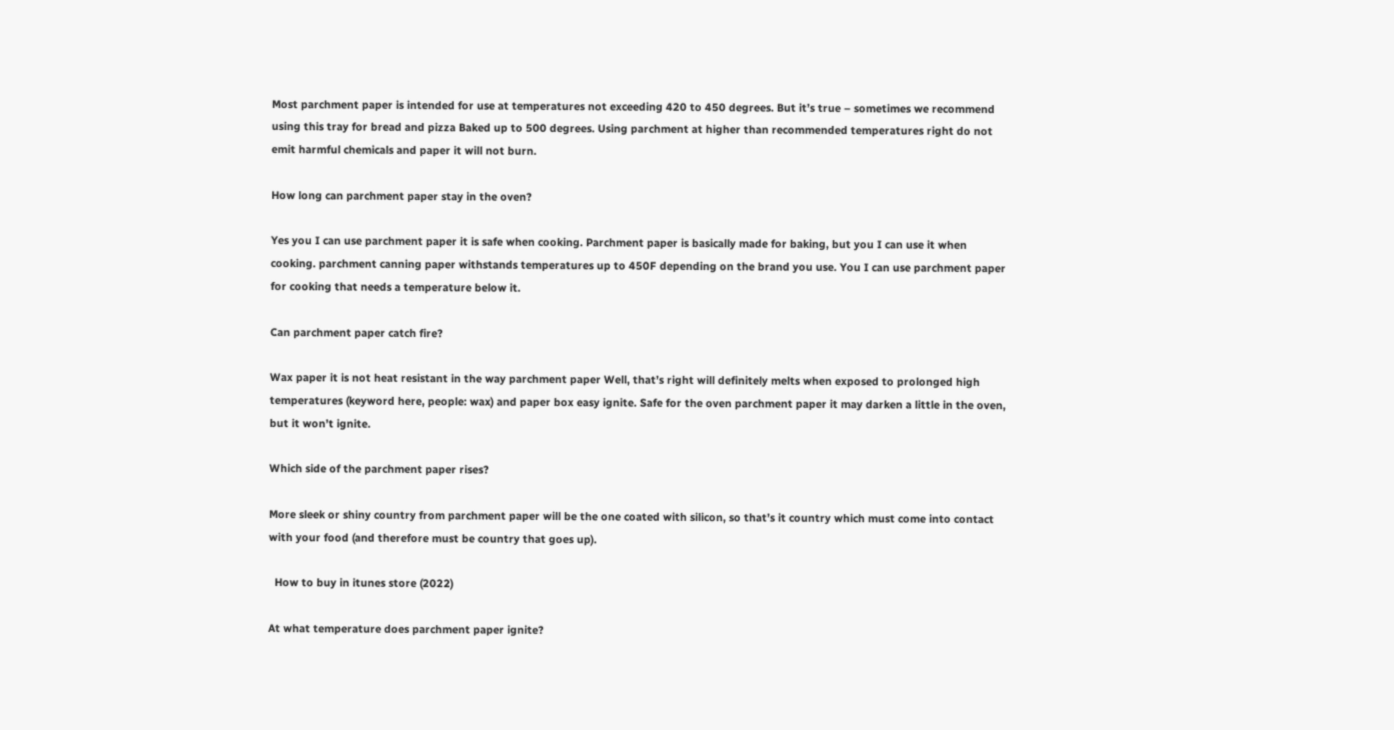Most parchment paper is intended for use at temperatures not exceeding 420 to 450 degrees. But it’s true – sometimes we recommend using this tray for bread and pizza Baked up to 500 degrees. Using parchment at higher than recommended temperatures right do not emit harmful chemicals and paper it will not burn.

How long can parchment paper stay in the oven?

Yes you I can use parchment paper it is safe when cooking. Parchment paper is basically made for baking, but you I can use it when cooking. parchment canning paper withstands temperatures up to 450F depending on the brand you use. You I can use parchment paper for cooking that needs a temperature below it.

Can parchment paper catch fire?

Wax paper it is not heat resistant in the way parchment paper Well, that’s right will definitely melts when exposed to prolonged high temperatures (keyword here, people: wax) and paper box easy ignite. Safe for the oven parchment paper it may darken a little in the oven, but it won’t ignite.

Which side of the parchment paper rises?

More sleek or shiny country from parchment paper will be the one coated with silicon, so that’s it country which must come into contact with your food (and therefore must be country that goes up).

  How to buy in itunes store (2022)

At what temperature does parchment paper ignite?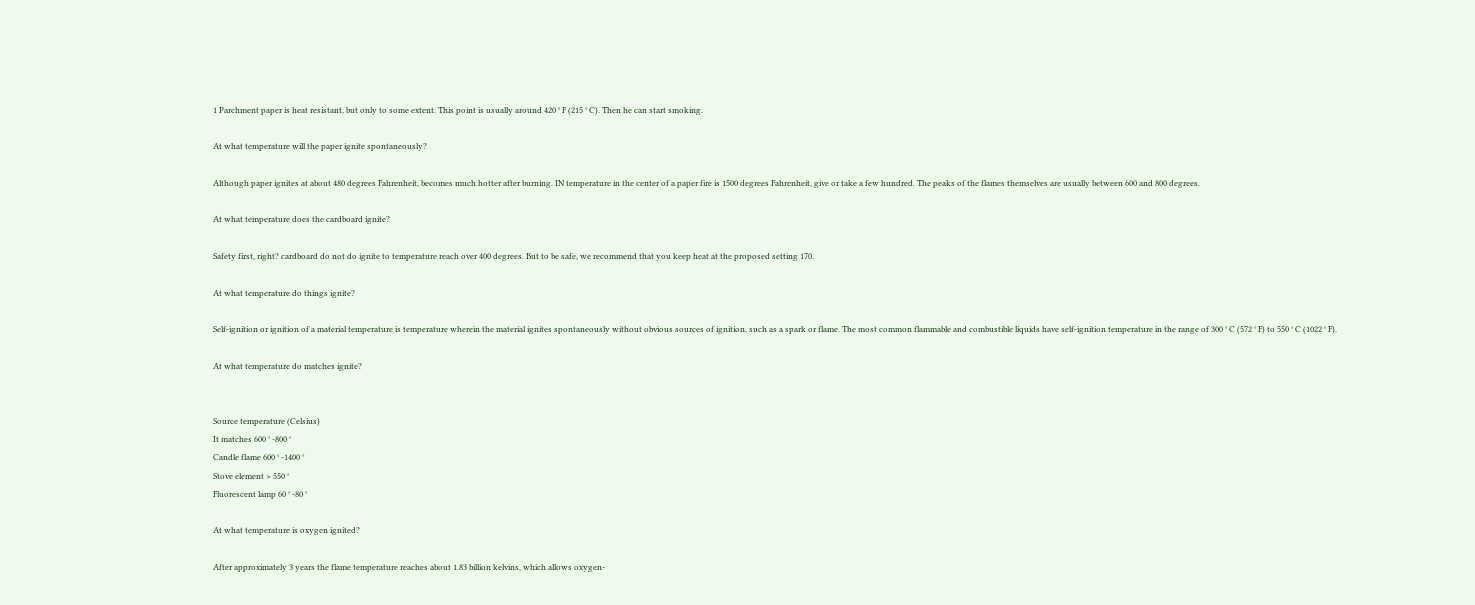1 Parchment paper is heat resistant, but only to some extent. This point is usually around 420 ° F (215 ° C). Then he can start smoking.

At what temperature will the paper ignite spontaneously?

Although paper ignites at about 480 degrees Fahrenheit, becomes much hotter after burning. IN temperature in the center of a paper fire is 1500 degrees Fahrenheit, give or take a few hundred. The peaks of the flames themselves are usually between 600 and 800 degrees.

At what temperature does the cardboard ignite?

Safety first, right? cardboard do not do ignite to temperature reach over 400 degrees. But to be safe, we recommend that you keep heat at the proposed setting 170.

At what temperature do things ignite?

Self-ignition or ignition of a material temperature is temperature wherein the material ignites spontaneously without obvious sources of ignition, such as a spark or flame. The most common flammable and combustible liquids have self-ignition temperature in the range of 300 ° C (572 ° F) to 550 ° C (1022 ° F).

At what temperature do matches ignite?


Source temperature (Celsius)
It matches 600 ° -800 °
Candle flame 600 ° -1400 °
Stove element > 550 °
Fluorescent lamp 60 ° -80 °

At what temperature is oxygen ignited?

After approximately 3 years the flame temperature reaches about 1.83 billion kelvins, which allows oxygen-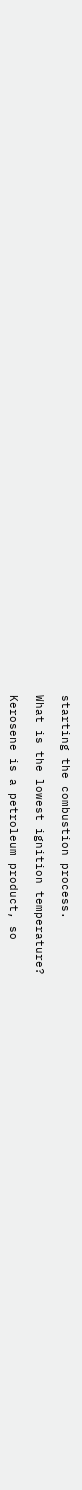starting the combustion process.

What is the lowest ignition temperature?

Kerosene is a petroleum product, so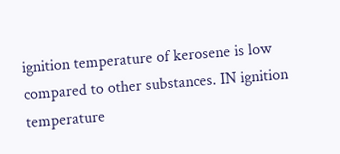ignition temperature of kerosene is low compared to other substances. IN ignition temperature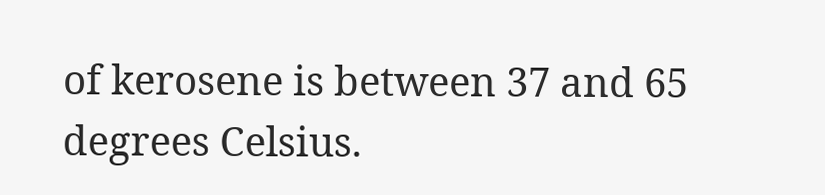of kerosene is between 37 and 65 degrees Celsius.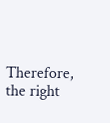Therefore, the right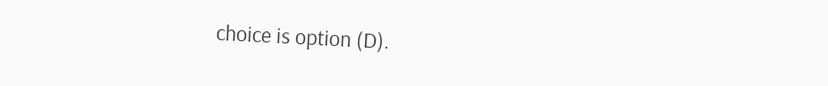choice is option (D).